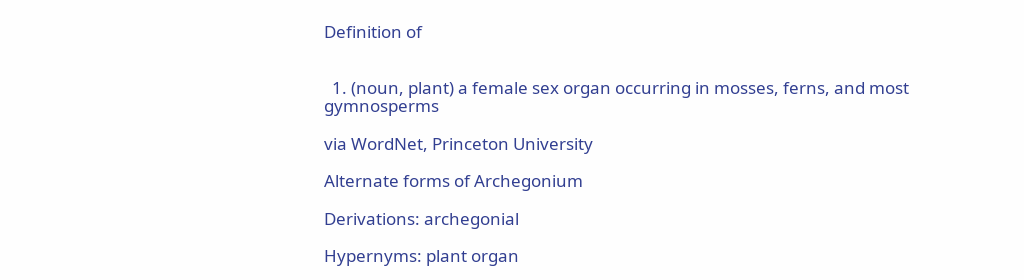Definition of


  1. (noun, plant) a female sex organ occurring in mosses, ferns, and most gymnosperms

via WordNet, Princeton University

Alternate forms of Archegonium

Derivations: archegonial

Hypernyms: plant organ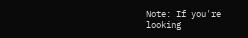Note: If you're looking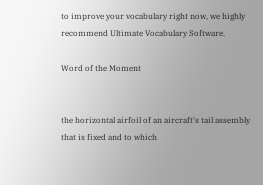to improve your vocabulary right now, we highly recommend Ultimate Vocabulary Software.

Word of the Moment


the horizontal airfoil of an aircraft's tail assembly that is fixed and to which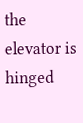the elevator is hinged